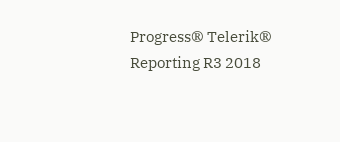Progress® Telerik® Reporting R3 2018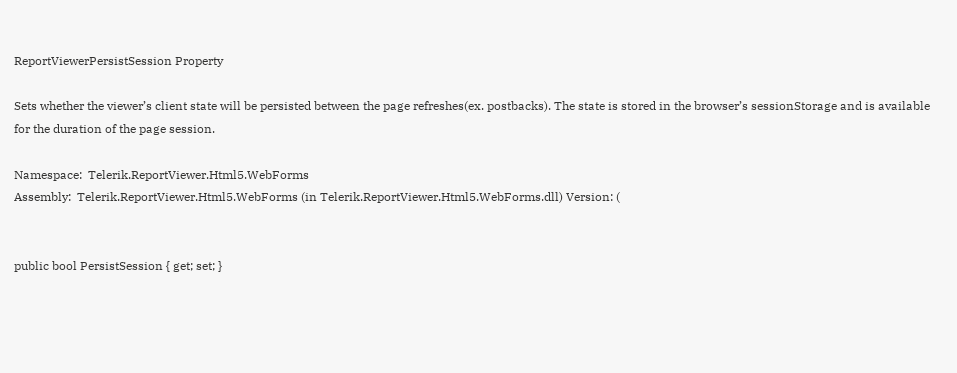ReportViewerPersistSession Property

Sets whether the viewer’s client state will be persisted between the page refreshes(ex. postbacks). The state is stored in the browser’s sessionStorage and is available for the duration of the page session.

Namespace:  Telerik.ReportViewer.Html5.WebForms
Assembly:  Telerik.ReportViewer.Html5.WebForms (in Telerik.ReportViewer.Html5.WebForms.dll) Version: (


public bool PersistSession { get; set; }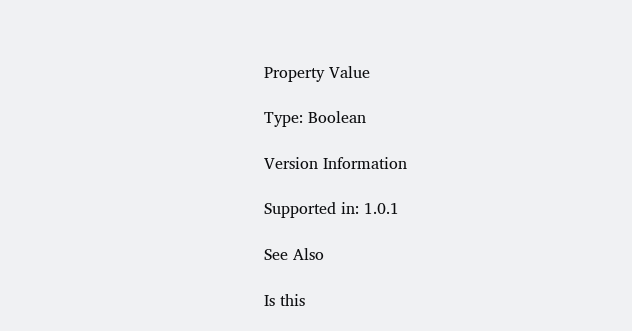Property Value

Type: Boolean

Version Information

Supported in: 1.0.1

See Also

Is this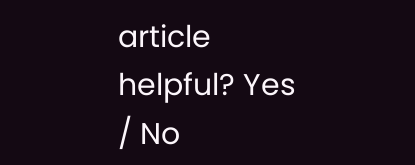article helpful? Yes / No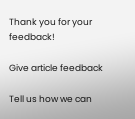Thank you for your feedback!

Give article feedback

Tell us how we can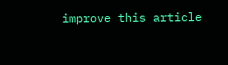improve this article